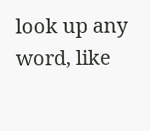look up any word, like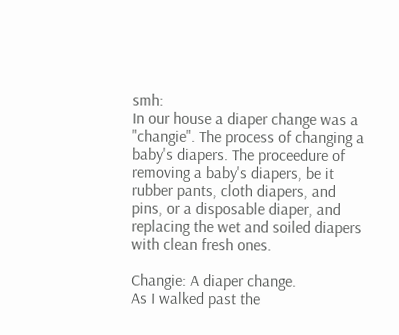smh:
In our house a diaper change was a "changie". The process of changing a baby's diapers. The proceedure of removing a baby's diapers, be it rubber pants, cloth diapers, and pins, or a disposable diaper, and replacing the wet and soiled diapers with clean fresh ones.

Changie: A diaper change.
As I walked past the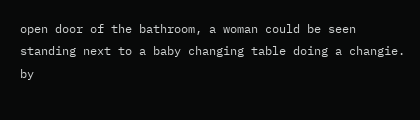open door of the bathroom, a woman could be seen standing next to a baby changing table doing a changie.
by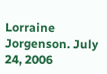Lorraine Jorgenson. July 24, 2006